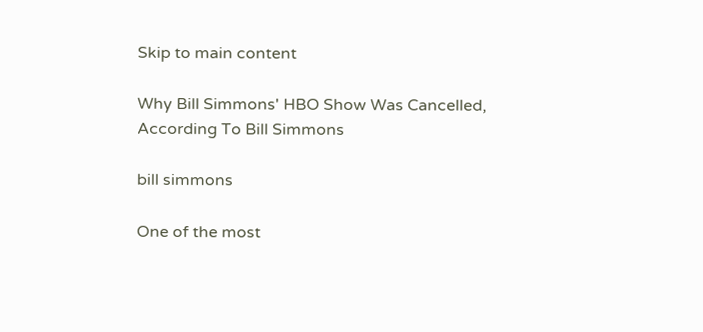Skip to main content

Why Bill Simmons' HBO Show Was Cancelled, According To Bill Simmons

bill simmons

One of the most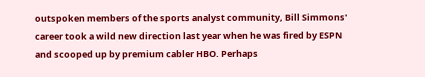outspoken members of the sports analyst community, Bill Simmons' career took a wild new direction last year when he was fired by ESPN and scooped up by premium cabler HBO. Perhaps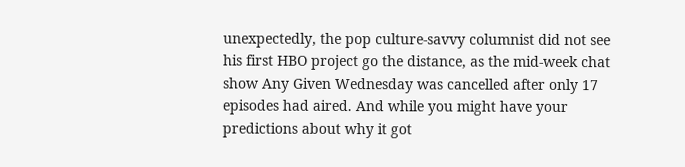unexpectedly, the pop culture-savvy columnist did not see his first HBO project go the distance, as the mid-week chat show Any Given Wednesday was cancelled after only 17 episodes had aired. And while you might have your predictions about why it got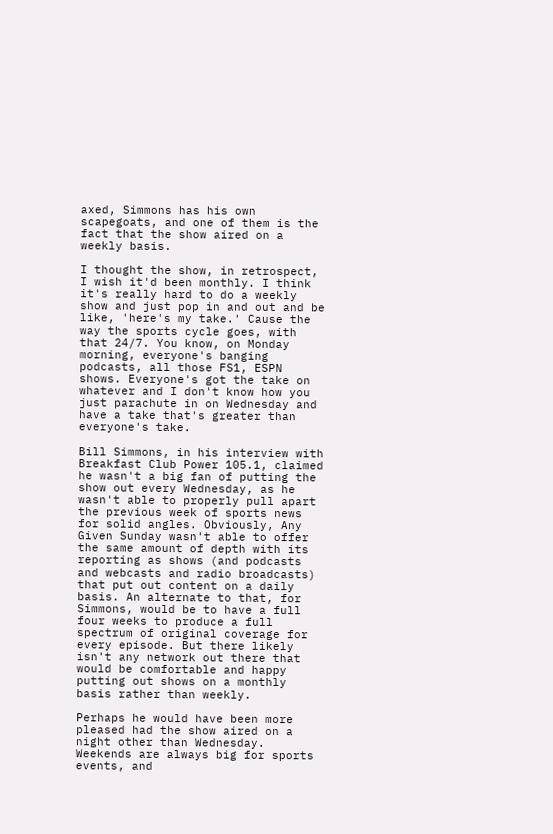axed, Simmons has his own scapegoats, and one of them is the fact that the show aired on a weekly basis.

I thought the show, in retrospect, I wish it'd been monthly. I think it's really hard to do a weekly show and just pop in and out and be like, 'here's my take.' Cause the way the sports cycle goes, with that 24/7. You know, on Monday morning, everyone's banging podcasts, all those FS1, ESPN shows. Everyone's got the take on whatever and I don't know how you just parachute in on Wednesday and have a take that's greater than everyone's take.

Bill Simmons, in his interview with Breakfast Club Power 105.1, claimed he wasn't a big fan of putting the show out every Wednesday, as he wasn't able to properly pull apart the previous week of sports news for solid angles. Obviously, Any Given Sunday wasn't able to offer the same amount of depth with its reporting as shows (and podcasts and webcasts and radio broadcasts) that put out content on a daily basis. An alternate to that, for Simmons, would be to have a full four weeks to produce a full spectrum of original coverage for every episode. But there likely isn't any network out there that would be comfortable and happy putting out shows on a monthly basis rather than weekly.

Perhaps he would have been more pleased had the show aired on a night other than Wednesday. Weekends are always big for sports events, and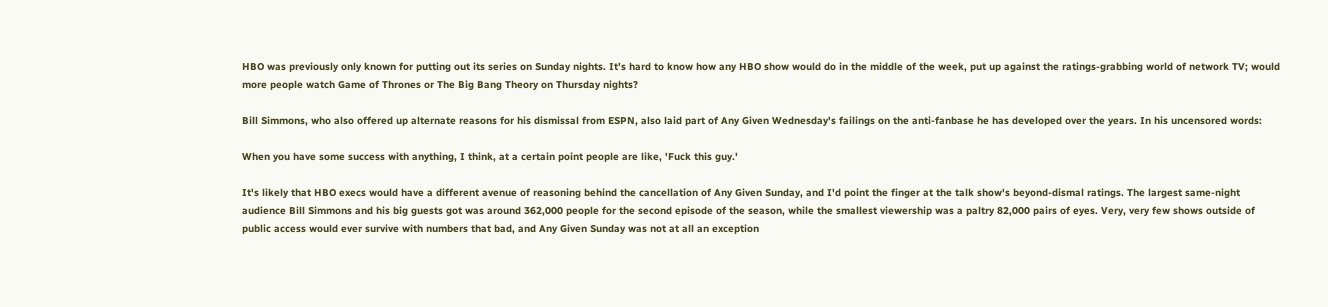HBO was previously only known for putting out its series on Sunday nights. It's hard to know how any HBO show would do in the middle of the week, put up against the ratings-grabbing world of network TV; would more people watch Game of Thrones or The Big Bang Theory on Thursday nights?

Bill Simmons, who also offered up alternate reasons for his dismissal from ESPN, also laid part of Any Given Wednesday's failings on the anti-fanbase he has developed over the years. In his uncensored words:

When you have some success with anything, I think, at a certain point people are like, 'Fuck this guy.'

It's likely that HBO execs would have a different avenue of reasoning behind the cancellation of Any Given Sunday, and I'd point the finger at the talk show's beyond-dismal ratings. The largest same-night audience Bill Simmons and his big guests got was around 362,000 people for the second episode of the season, while the smallest viewership was a paltry 82,000 pairs of eyes. Very, very few shows outside of public access would ever survive with numbers that bad, and Any Given Sunday was not at all an exception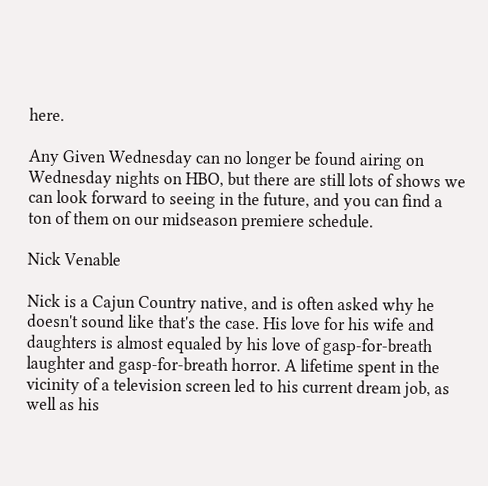here.

Any Given Wednesday can no longer be found airing on Wednesday nights on HBO, but there are still lots of shows we can look forward to seeing in the future, and you can find a ton of them on our midseason premiere schedule.

Nick Venable

Nick is a Cajun Country native, and is often asked why he doesn't sound like that's the case. His love for his wife and daughters is almost equaled by his love of gasp-for-breath laughter and gasp-for-breath horror. A lifetime spent in the vicinity of a television screen led to his current dream job, as well as his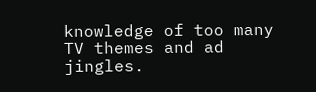knowledge of too many TV themes and ad jingles.